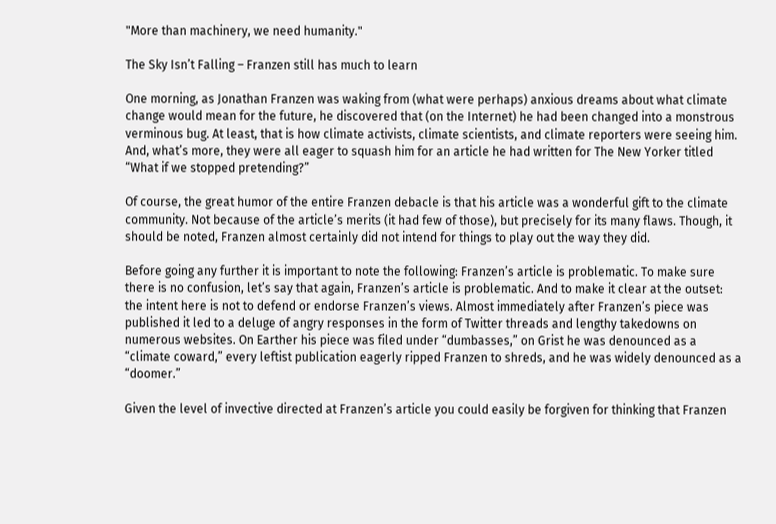"More than machinery, we need humanity."

The Sky Isn’t Falling – Franzen still has much to learn

One morning, as Jonathan Franzen was waking from (what were perhaps) anxious dreams about what climate change would mean for the future, he discovered that (on the Internet) he had been changed into a monstrous verminous bug. At least, that is how climate activists, climate scientists, and climate reporters were seeing him. And, what’s more, they were all eager to squash him for an article he had written for The New Yorker titled “What if we stopped pretending?”

Of course, the great humor of the entire Franzen debacle is that his article was a wonderful gift to the climate community. Not because of the article’s merits (it had few of those), but precisely for its many flaws. Though, it should be noted, Franzen almost certainly did not intend for things to play out the way they did.

Before going any further it is important to note the following: Franzen’s article is problematic. To make sure there is no confusion, let’s say that again, Franzen’s article is problematic. And to make it clear at the outset: the intent here is not to defend or endorse Franzen’s views. Almost immediately after Franzen’s piece was published it led to a deluge of angry responses in the form of Twitter threads and lengthy takedowns on numerous websites. On Earther his piece was filed under “dumbasses,” on Grist he was denounced as a “climate coward,” every leftist publication eagerly ripped Franzen to shreds, and he was widely denounced as a “doomer.”

Given the level of invective directed at Franzen’s article you could easily be forgiven for thinking that Franzen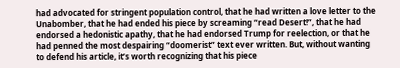had advocated for stringent population control, that he had written a love letter to the Unabomber, that he had ended his piece by screaming “read Desert!”, that he had endorsed a hedonistic apathy, that he had endorsed Trump for reelection, or that he had penned the most despairing “doomerist” text ever written. But, without wanting to defend his article, it’s worth recognizing that his piece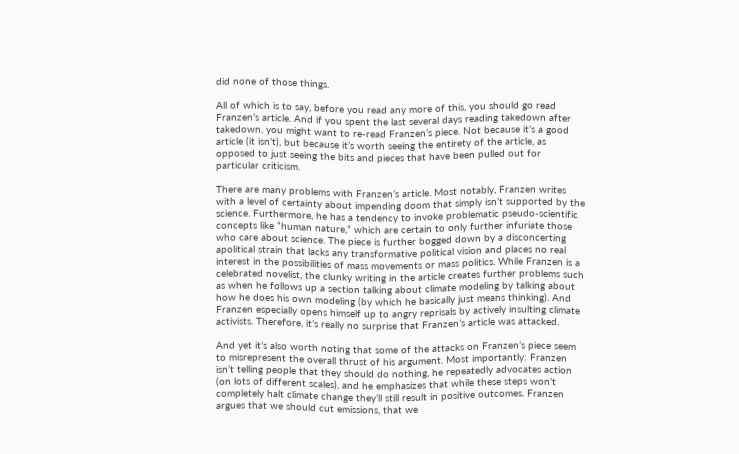did none of those things.

All of which is to say, before you read any more of this, you should go read Franzen’s article. And if you spent the last several days reading takedown after takedown, you might want to re-read Franzen’s piece. Not because it’s a good article (it isn’t), but because it’s worth seeing the entirety of the article, as opposed to just seeing the bits and pieces that have been pulled out for particular criticism.

There are many problems with Franzen’s article. Most notably, Franzen writes with a level of certainty about impending doom that simply isn’t supported by the science. Furthermore, he has a tendency to invoke problematic pseudo-scientific concepts like “human nature,” which are certain to only further infuriate those who care about science. The piece is further bogged down by a disconcerting apolitical strain that lacks any transformative political vision and places no real interest in the possibilities of mass movements or mass politics. While Franzen is a celebrated novelist, the clunky writing in the article creates further problems such as when he follows up a section talking about climate modeling by talking about how he does his own modeling (by which he basically just means thinking). And Franzen especially opens himself up to angry reprisals by actively insulting climate activists. Therefore, it’s really no surprise that Franzen’s article was attacked.

And yet it’s also worth noting that some of the attacks on Franzen’s piece seem to misrepresent the overall thrust of his argument. Most importantly: Franzen isn’t telling people that they should do nothing, he repeatedly advocates action (on lots of different scales), and he emphasizes that while these steps won’t completely halt climate change they’ll still result in positive outcomes. Franzen argues that we should cut emissions, that we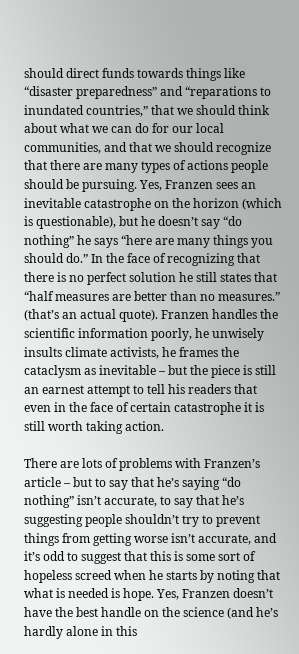should direct funds towards things like “disaster preparedness” and “reparations to inundated countries,” that we should think about what we can do for our local communities, and that we should recognize that there are many types of actions people should be pursuing. Yes, Franzen sees an inevitable catastrophe on the horizon (which is questionable), but he doesn’t say “do nothing” he says “here are many things you should do.” In the face of recognizing that there is no perfect solution he still states that “half measures are better than no measures.” (that’s an actual quote). Franzen handles the scientific information poorly, he unwisely insults climate activists, he frames the cataclysm as inevitable – but the piece is still an earnest attempt to tell his readers that even in the face of certain catastrophe it is still worth taking action.

There are lots of problems with Franzen’s article – but to say that he’s saying “do nothing” isn’t accurate, to say that he’s suggesting people shouldn’t try to prevent things from getting worse isn’t accurate, and it’s odd to suggest that this is some sort of hopeless screed when he starts by noting that what is needed is hope. Yes, Franzen doesn’t have the best handle on the science (and he’s hardly alone in this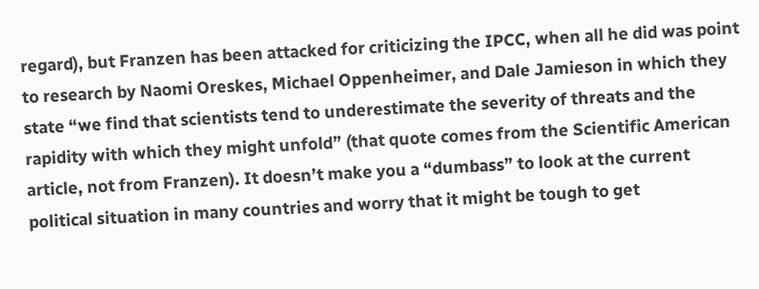regard), but Franzen has been attacked for criticizing the IPCC, when all he did was point to research by Naomi Oreskes, Michael Oppenheimer, and Dale Jamieson in which they state “we find that scientists tend to underestimate the severity of threats and the rapidity with which they might unfold” (that quote comes from the Scientific American article, not from Franzen). It doesn’t make you a “dumbass” to look at the current political situation in many countries and worry that it might be tough to get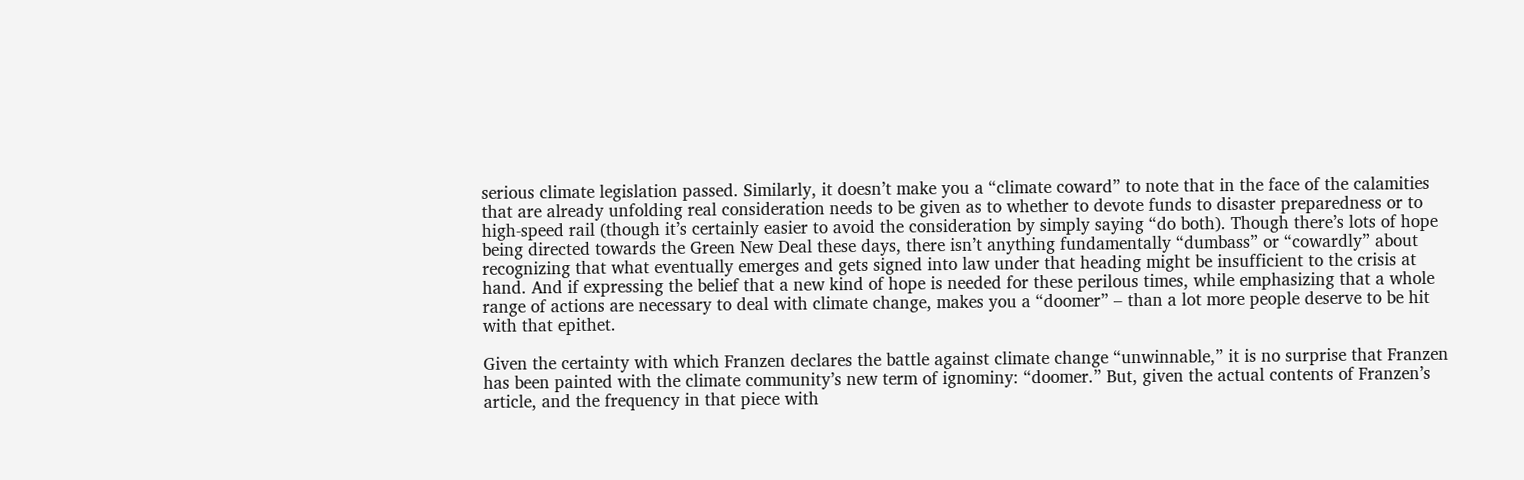serious climate legislation passed. Similarly, it doesn’t make you a “climate coward” to note that in the face of the calamities that are already unfolding real consideration needs to be given as to whether to devote funds to disaster preparedness or to high-speed rail (though it’s certainly easier to avoid the consideration by simply saying “do both). Though there’s lots of hope being directed towards the Green New Deal these days, there isn’t anything fundamentally “dumbass” or “cowardly” about recognizing that what eventually emerges and gets signed into law under that heading might be insufficient to the crisis at hand. And if expressing the belief that a new kind of hope is needed for these perilous times, while emphasizing that a whole range of actions are necessary to deal with climate change, makes you a “doomer” – than a lot more people deserve to be hit with that epithet.

Given the certainty with which Franzen declares the battle against climate change “unwinnable,” it is no surprise that Franzen has been painted with the climate community’s new term of ignominy: “doomer.” But, given the actual contents of Franzen’s article, and the frequency in that piece with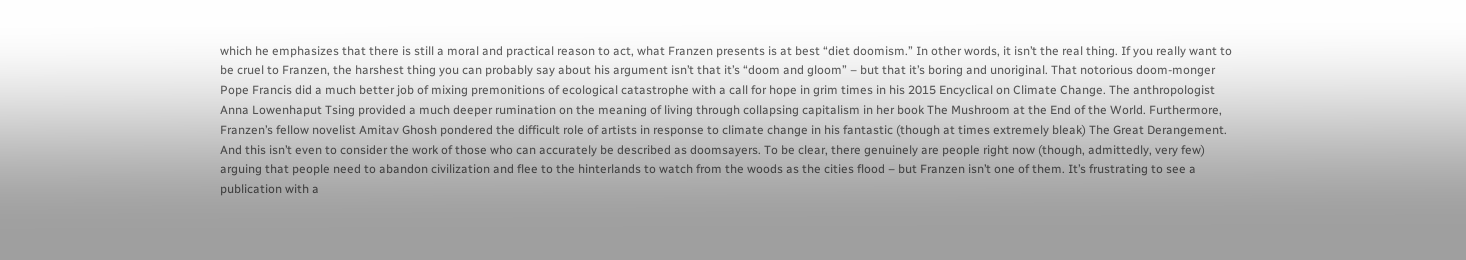which he emphasizes that there is still a moral and practical reason to act, what Franzen presents is at best “diet doomism.” In other words, it isn’t the real thing. If you really want to be cruel to Franzen, the harshest thing you can probably say about his argument isn’t that it’s “doom and gloom” – but that it’s boring and unoriginal. That notorious doom-monger Pope Francis did a much better job of mixing premonitions of ecological catastrophe with a call for hope in grim times in his 2015 Encyclical on Climate Change. The anthropologist Anna Lowenhaput Tsing provided a much deeper rumination on the meaning of living through collapsing capitalism in her book The Mushroom at the End of the World. Furthermore, Franzen’s fellow novelist Amitav Ghosh pondered the difficult role of artists in response to climate change in his fantastic (though at times extremely bleak) The Great Derangement. And this isn’t even to consider the work of those who can accurately be described as doomsayers. To be clear, there genuinely are people right now (though, admittedly, very few) arguing that people need to abandon civilization and flee to the hinterlands to watch from the woods as the cities flood – but Franzen isn’t one of them. It’s frustrating to see a publication with a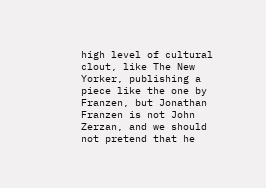high level of cultural clout, like The New Yorker, publishing a piece like the one by Franzen, but Jonathan Franzen is not John Zerzan, and we should not pretend that he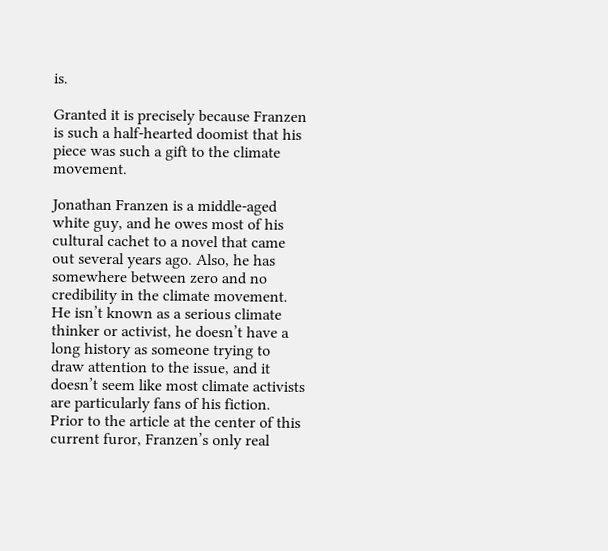is.

Granted it is precisely because Franzen is such a half-hearted doomist that his piece was such a gift to the climate movement.

Jonathan Franzen is a middle-aged white guy, and he owes most of his cultural cachet to a novel that came out several years ago. Also, he has somewhere between zero and no credibility in the climate movement. He isn’t known as a serious climate thinker or activist, he doesn’t have a long history as someone trying to draw attention to the issue, and it doesn’t seem like most climate activists are particularly fans of his fiction. Prior to the article at the center of this current furor, Franzen’s only real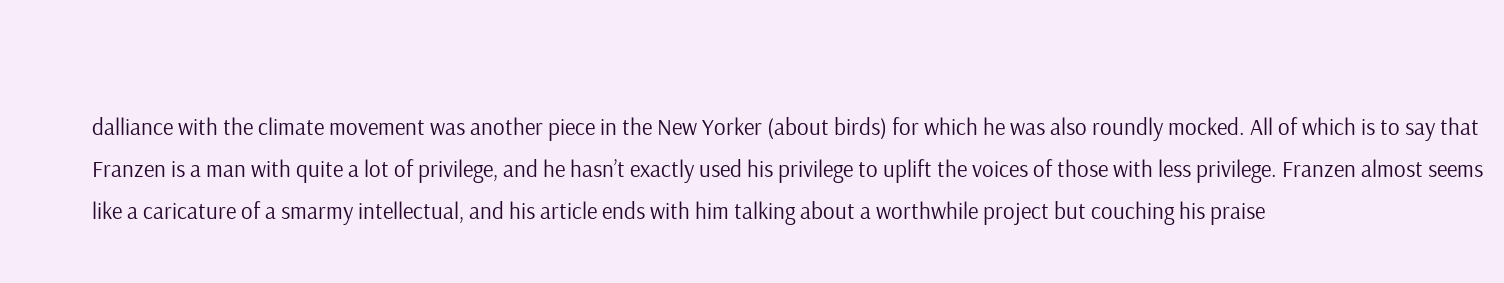dalliance with the climate movement was another piece in the New Yorker (about birds) for which he was also roundly mocked. All of which is to say that Franzen is a man with quite a lot of privilege, and he hasn’t exactly used his privilege to uplift the voices of those with less privilege. Franzen almost seems like a caricature of a smarmy intellectual, and his article ends with him talking about a worthwhile project but couching his praise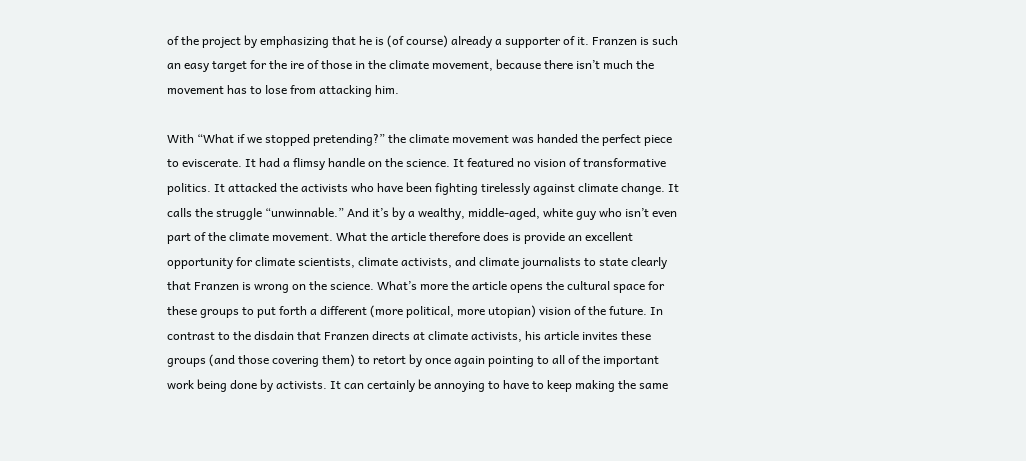of the project by emphasizing that he is (of course) already a supporter of it. Franzen is such an easy target for the ire of those in the climate movement, because there isn’t much the movement has to lose from attacking him.

With “What if we stopped pretending?” the climate movement was handed the perfect piece to eviscerate. It had a flimsy handle on the science. It featured no vision of transformative politics. It attacked the activists who have been fighting tirelessly against climate change. It calls the struggle “unwinnable.” And it’s by a wealthy, middle-aged, white guy who isn’t even part of the climate movement. What the article therefore does is provide an excellent opportunity for climate scientists, climate activists, and climate journalists to state clearly that Franzen is wrong on the science. What’s more the article opens the cultural space for these groups to put forth a different (more political, more utopian) vision of the future. In contrast to the disdain that Franzen directs at climate activists, his article invites these groups (and those covering them) to retort by once again pointing to all of the important work being done by activists. It can certainly be annoying to have to keep making the same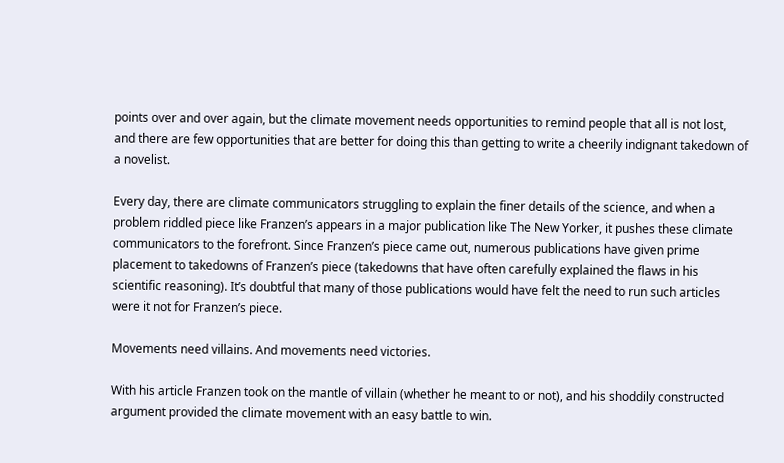points over and over again, but the climate movement needs opportunities to remind people that all is not lost, and there are few opportunities that are better for doing this than getting to write a cheerily indignant takedown of a novelist.

Every day, there are climate communicators struggling to explain the finer details of the science, and when a problem riddled piece like Franzen’s appears in a major publication like The New Yorker, it pushes these climate communicators to the forefront. Since Franzen’s piece came out, numerous publications have given prime placement to takedowns of Franzen’s piece (takedowns that have often carefully explained the flaws in his scientific reasoning). It’s doubtful that many of those publications would have felt the need to run such articles were it not for Franzen’s piece.

Movements need villains. And movements need victories.

With his article Franzen took on the mantle of villain (whether he meant to or not), and his shoddily constructed argument provided the climate movement with an easy battle to win.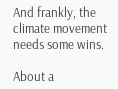And frankly, the climate movement needs some wins.

About a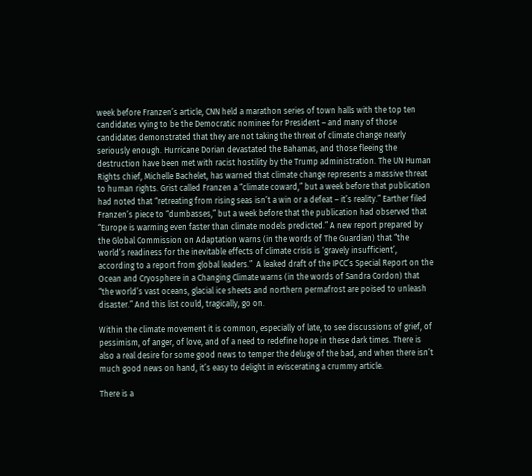week before Franzen’s article, CNN held a marathon series of town halls with the top ten candidates vying to be the Democratic nominee for President – and many of those candidates demonstrated that they are not taking the threat of climate change nearly seriously enough. Hurricane Dorian devastated the Bahamas, and those fleeing the destruction have been met with racist hostility by the Trump administration. The UN Human Rights chief, Michelle Bachelet, has warned that climate change represents a massive threat to human rights. Grist called Franzen a “climate coward,” but a week before that publication had noted that “retreating from rising seas isn’t a win or a defeat – it’s reality.” Earther filed Franzen’s piece to “dumbasses,” but a week before that the publication had observed that “Europe is warming even faster than climate models predicted.” A new report prepared by the Global Commission on Adaptation warns (in the words of The Guardian) that “the world’s readiness for the inevitable effects of climate crisis is ‘gravely insufficient’, according to a report from global leaders.”  A leaked draft of the IPCC’s Special Report on the Ocean and Cryosphere in a Changing Climate warns (in the words of Sandra Cordon) that “the world’s vast oceans, glacial ice sheets and northern permafrost are poised to unleash disaster.” And this list could, tragically, go on.

Within the climate movement it is common, especially of late, to see discussions of grief, of pessimism, of anger, of love, and of a need to redefine hope in these dark times. There is also a real desire for some good news to temper the deluge of the bad, and when there isn’t much good news on hand, it’s easy to delight in eviscerating a crummy article.

There is a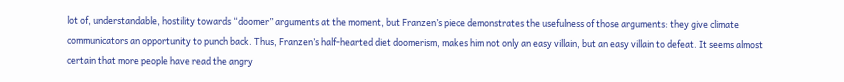lot of, understandable, hostility towards “doomer” arguments at the moment, but Franzen’s piece demonstrates the usefulness of those arguments: they give climate communicators an opportunity to punch back. Thus, Franzen’s half-hearted diet doomerism, makes him not only an easy villain, but an easy villain to defeat. It seems almost certain that more people have read the angry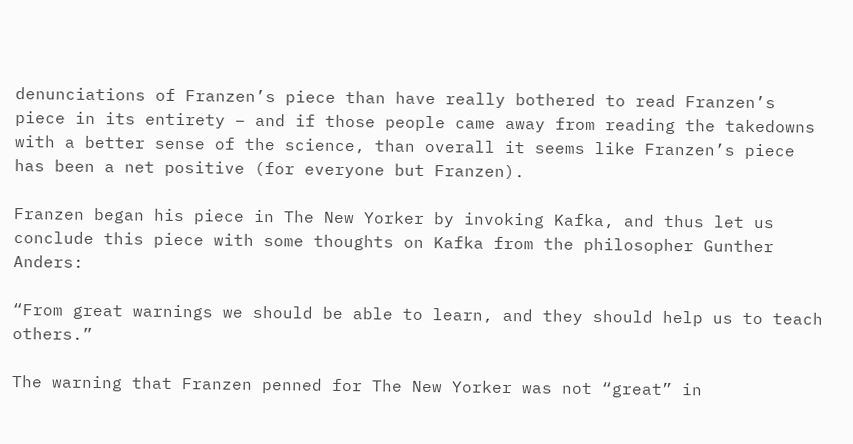denunciations of Franzen’s piece than have really bothered to read Franzen’s piece in its entirety – and if those people came away from reading the takedowns with a better sense of the science, than overall it seems like Franzen’s piece has been a net positive (for everyone but Franzen).

Franzen began his piece in The New Yorker by invoking Kafka, and thus let us conclude this piece with some thoughts on Kafka from the philosopher Gunther Anders:

“From great warnings we should be able to learn, and they should help us to teach others.”

The warning that Franzen penned for The New Yorker was not “great” in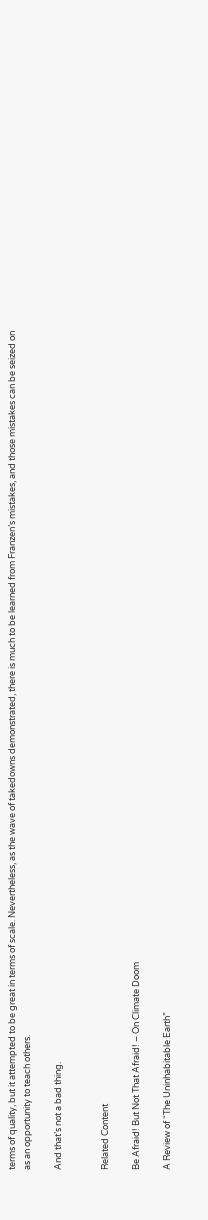terms of quality, but it attempted to be great in terms of scale. Nevertheless, as the wave of takedowns demonstrated, there is much to be learned from Franzen’s mistakes, and those mistakes can be seized on as an opportunity to teach others.

And that’s not a bad thing.


Related Content

Be Afraid! But Not That Afraid! – On Climate Doom

A Review of “The Uninhabitable Earth”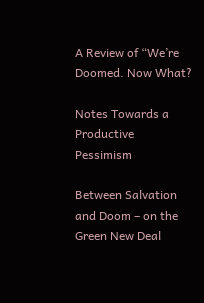A Review of “We’re Doomed. Now What?

Notes Towards a Productive Pessimism

Between Salvation and Doom – on the Green New Deal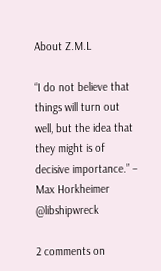About Z.M.L

“I do not believe that things will turn out well, but the idea that they might is of decisive importance.” – Max Horkheimer @libshipwreck

2 comments on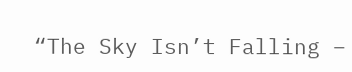“The Sky Isn’t Falling –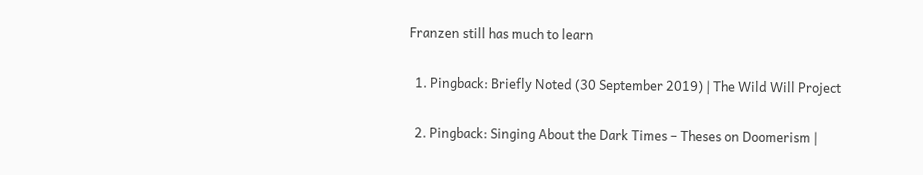Franzen still has much to learn

  1. Pingback: Briefly Noted (30 September 2019) | The Wild Will Project

  2. Pingback: Singing About the Dark Times – Theses on Doomerism |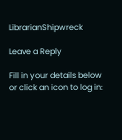LibrarianShipwreck

Leave a Reply

Fill in your details below or click an icon to log in: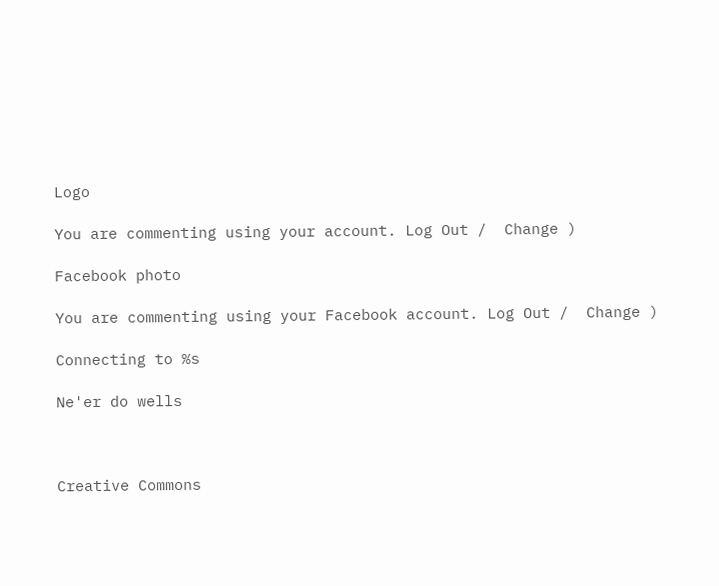Logo

You are commenting using your account. Log Out /  Change )

Facebook photo

You are commenting using your Facebook account. Log Out /  Change )

Connecting to %s

Ne'er do wells



Creative Commons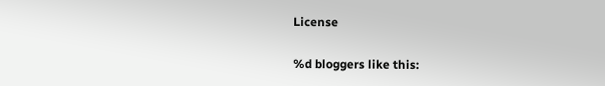License

%d bloggers like this: